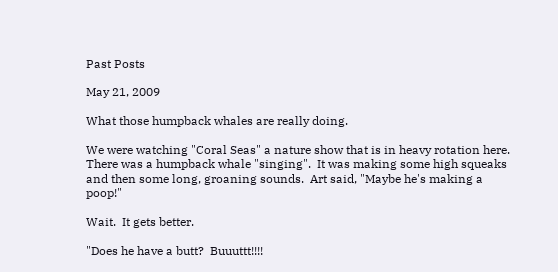Past Posts

May 21, 2009

What those humpback whales are really doing.

We were watching "Coral Seas" a nature show that is in heavy rotation here.  There was a humpback whale "singing".  It was making some high squeaks and then some long, groaning sounds.  Art said, "Maybe he's making a poop!"

Wait.  It gets better.

"Does he have a butt?  Buuuttt!!!!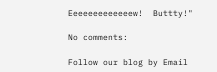Eeeeeeeeeeeeew!  Buttty!"

No comments:

Follow our blog by Email